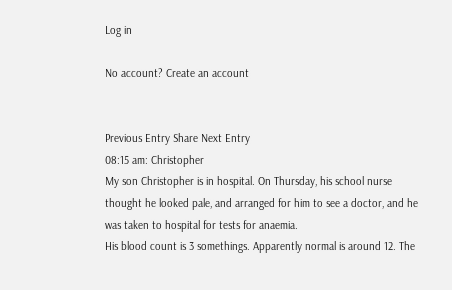Log in

No account? Create an account


Previous Entry Share Next Entry
08:15 am: Christopher
My son Christopher is in hospital. On Thursday, his school nurse thought he looked pale, and arranged for him to see a doctor, and he was taken to hospital for tests for anaemia.
His blood count is 3 somethings. Apparently normal is around 12. The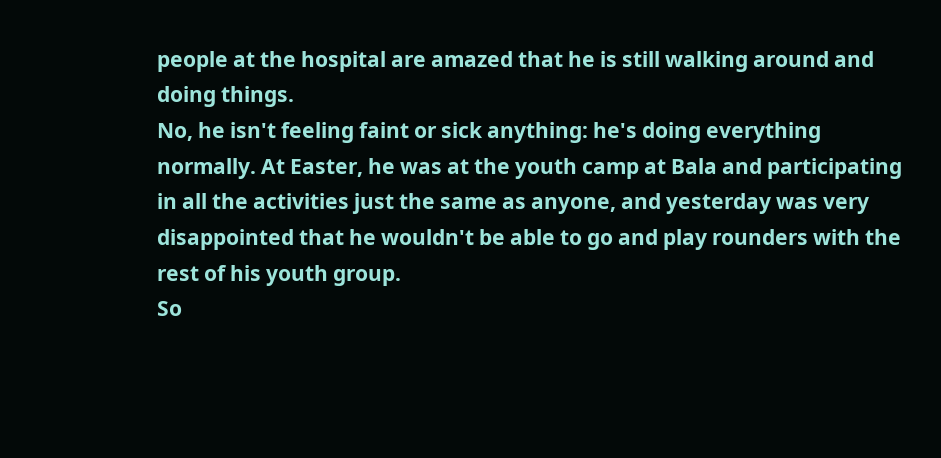people at the hospital are amazed that he is still walking around and doing things.
No, he isn't feeling faint or sick anything: he's doing everything normally. At Easter, he was at the youth camp at Bala and participating in all the activities just the same as anyone, and yesterday was very disappointed that he wouldn't be able to go and play rounders with the rest of his youth group.
So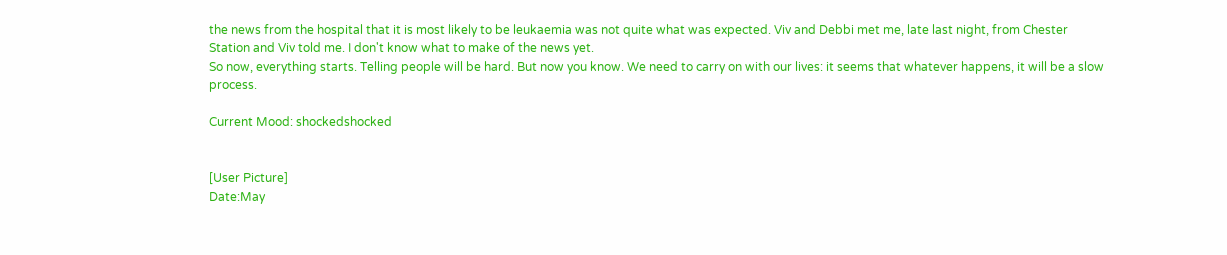the news from the hospital that it is most likely to be leukaemia was not quite what was expected. Viv and Debbi met me, late last night, from Chester Station and Viv told me. I don't know what to make of the news yet.
So now, everything starts. Telling people will be hard. But now you know. We need to carry on with our lives: it seems that whatever happens, it will be a slow process.

Current Mood: shockedshocked


[User Picture]
Date:May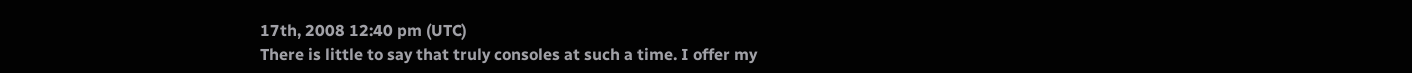17th, 2008 12:40 pm (UTC)
There is little to say that truly consoles at such a time. I offer my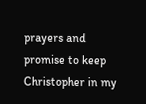prayers and promise to keep Christopher in my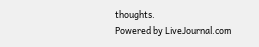thoughts.
Powered by LiveJournal.com